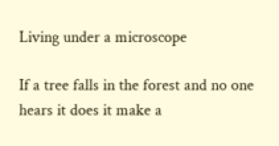Living under a microscope

If a tree falls in the forest and no one hears it does it make a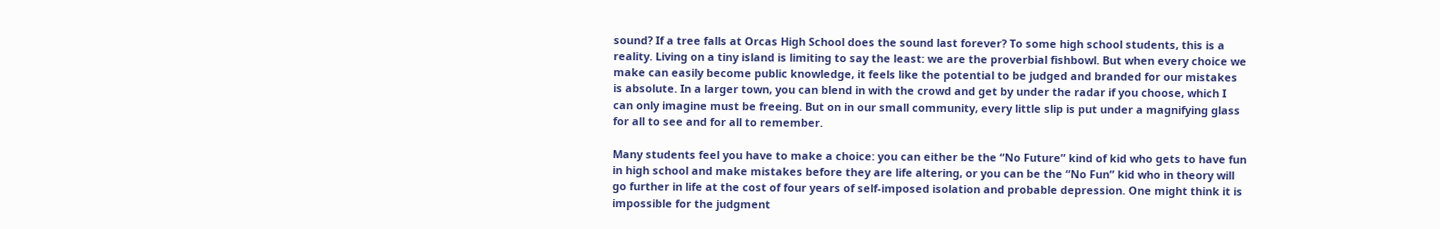sound? If a tree falls at Orcas High School does the sound last forever? To some high school students, this is a reality. Living on a tiny island is limiting to say the least: we are the proverbial fishbowl. But when every choice we make can easily become public knowledge, it feels like the potential to be judged and branded for our mistakes is absolute. In a larger town, you can blend in with the crowd and get by under the radar if you choose, which I can only imagine must be freeing. But on in our small community, every little slip is put under a magnifying glass for all to see and for all to remember.

Many students feel you have to make a choice: you can either be the “No Future” kind of kid who gets to have fun in high school and make mistakes before they are life altering, or you can be the “No Fun” kid who in theory will go further in life at the cost of four years of self-imposed isolation and probable depression. One might think it is impossible for the judgment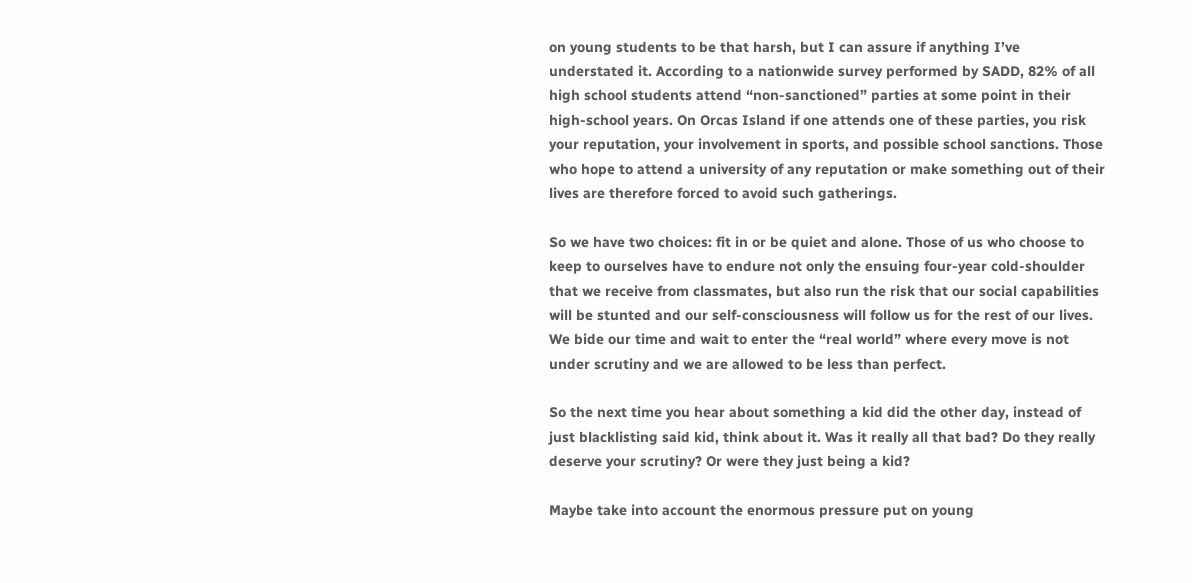on young students to be that harsh, but I can assure if anything I’ve understated it. According to a nationwide survey performed by SADD, 82% of all high school students attend “non-sanctioned” parties at some point in their high-school years. On Orcas Island if one attends one of these parties, you risk your reputation, your involvement in sports, and possible school sanctions. Those who hope to attend a university of any reputation or make something out of their lives are therefore forced to avoid such gatherings.

So we have two choices: fit in or be quiet and alone. Those of us who choose to keep to ourselves have to endure not only the ensuing four-year cold-shoulder that we receive from classmates, but also run the risk that our social capabilities will be stunted and our self-consciousness will follow us for the rest of our lives. We bide our time and wait to enter the “real world” where every move is not under scrutiny and we are allowed to be less than perfect.

So the next time you hear about something a kid did the other day, instead of just blacklisting said kid, think about it. Was it really all that bad? Do they really deserve your scrutiny? Or were they just being a kid?

Maybe take into account the enormous pressure put on young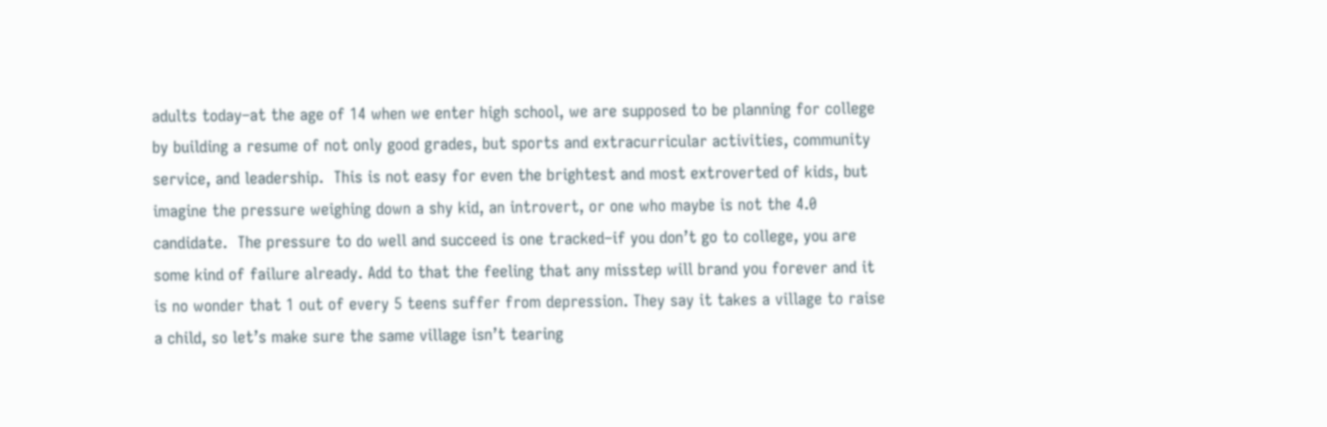adults today–at the age of 14 when we enter high school, we are supposed to be planning for college by building a resume of not only good grades, but sports and extracurricular activities, community service, and leadership.  This is not easy for even the brightest and most extroverted of kids, but imagine the pressure weighing down a shy kid, an introvert, or one who maybe is not the 4.0 candidate.  The pressure to do well and succeed is one tracked–if you don’t go to college, you are some kind of failure already. Add to that the feeling that any misstep will brand you forever and it is no wonder that 1 out of every 5 teens suffer from depression. They say it takes a village to raise a child, so let’s make sure the same village isn’t tearing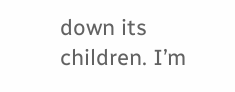down its children. I’m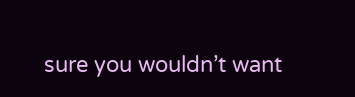sure you wouldn’t want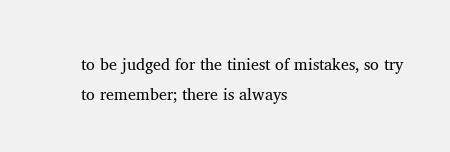to be judged for the tiniest of mistakes, so try to remember; there is always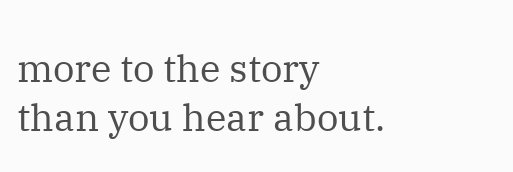more to the story than you hear about.